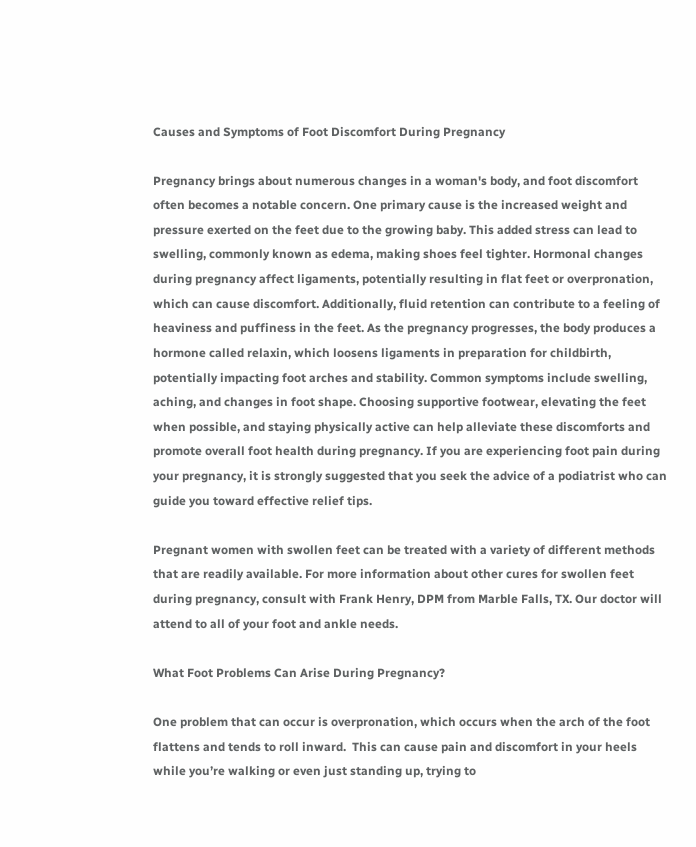Causes and Symptoms of Foot Discomfort During Pregnancy

Pregnancy brings about numerous changes in a woman's body, and foot discomfort often becomes a notable concern. One primary cause is the increased weight and pressure exerted on the feet due to the growing baby. This added stress can lead to swelling, commonly known as edema, making shoes feel tighter. Hormonal changes during pregnancy affect ligaments, potentially resulting in flat feet or overpronation, which can cause discomfort. Additionally, fluid retention can contribute to a feeling of heaviness and puffiness in the feet. As the pregnancy progresses, the body produces a hormone called relaxin, which loosens ligaments in preparation for childbirth, potentially impacting foot arches and stability. Common symptoms include swelling, aching, and changes in foot shape. Choosing supportive footwear, elevating the feet when possible, and staying physically active can help alleviate these discomforts and promote overall foot health during pregnancy. If you are experiencing foot pain during your pregnancy, it is strongly suggested that you seek the advice of a podiatrist who can guide you toward effective relief tips.

Pregnant women with swollen feet can be treated with a variety of different methods that are readily available. For more information about other cures for swollen feet during pregnancy, consult with Frank Henry, DPM from Marble Falls, TX. Our doctor will attend to all of your foot and ankle needs.

What Foot Problems Can Arise During Pregnancy?

One problem that can occur is overpronation, which occurs when the arch of the foot flattens and tends to roll inward.  This can cause pain and discomfort in your heels while you’re walking or even just standing up, trying to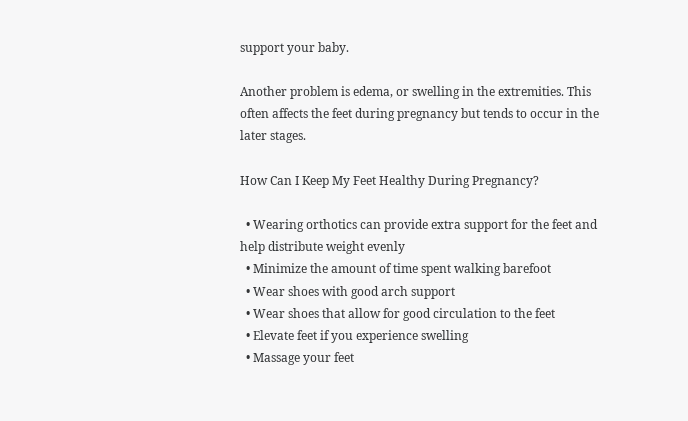support your baby.

Another problem is edema, or swelling in the extremities. This often affects the feet during pregnancy but tends to occur in the later stages.

How Can I Keep My Feet Healthy During Pregnancy?

  • Wearing orthotics can provide extra support for the feet and help distribute weight evenly
  • Minimize the amount of time spent walking barefoot
  • Wear shoes with good arch support
  • Wear shoes that allow for good circulation to the feet
  • Elevate feet if you experience swelling
  • Massage your feet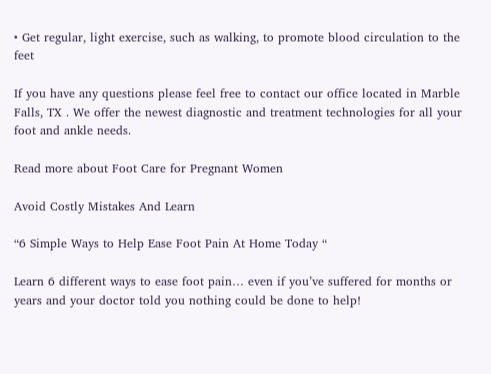• Get regular, light exercise, such as walking, to promote blood circulation to the feet

If you have any questions please feel free to contact our office located in Marble Falls, TX . We offer the newest diagnostic and treatment technologies for all your foot and ankle needs.

Read more about Foot Care for Pregnant Women

Avoid Costly Mistakes And Learn

“6 Simple Ways to Help Ease Foot Pain At Home Today “

Learn 6 different ways to ease foot pain… even if you’ve suffered for months or years and your doctor told you nothing could be done to help!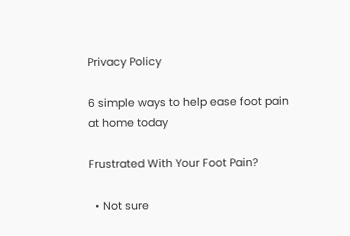Privacy Policy

6 simple ways to help ease foot pain at home today

Frustrated With Your Foot Pain?

  • Not sure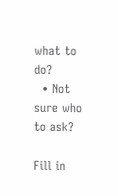what to do?
  • Not sure who to ask?

Fill in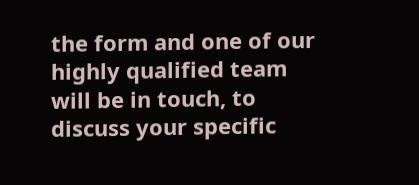the form and one of our highly qualified team will be in touch, to discuss your specific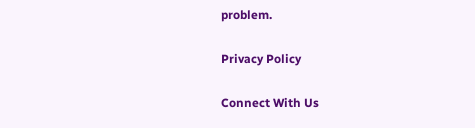problem.

Privacy Policy

Connect With Us